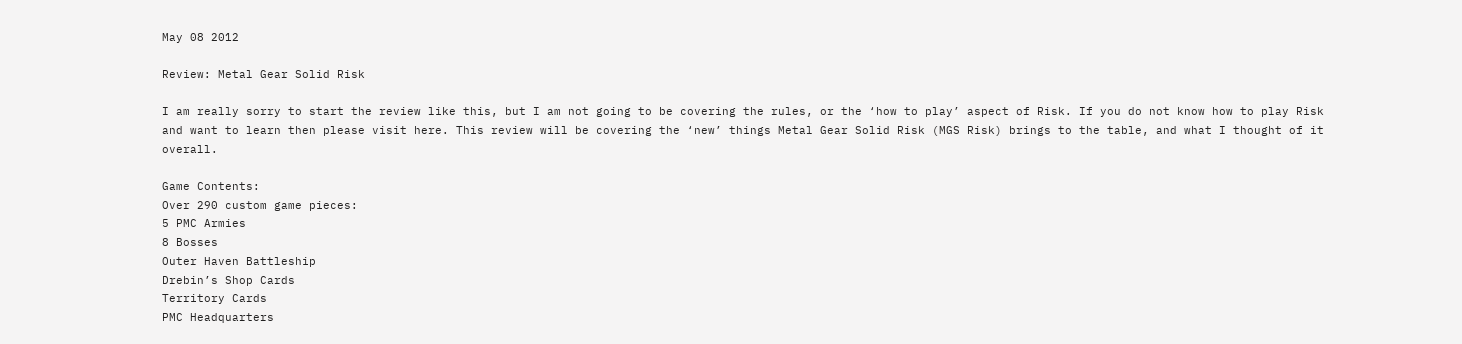May 08 2012

Review: Metal Gear Solid Risk

I am really sorry to start the review like this, but I am not going to be covering the rules, or the ‘how to play’ aspect of Risk. If you do not know how to play Risk and want to learn then please visit here. This review will be covering the ‘new’ things Metal Gear Solid Risk (MGS Risk) brings to the table, and what I thought of it overall.

Game Contents:
Over 290 custom game pieces:
5 PMC Armies
8 Bosses
Outer Haven Battleship
Drebin’s Shop Cards
Territory Cards
PMC Headquarters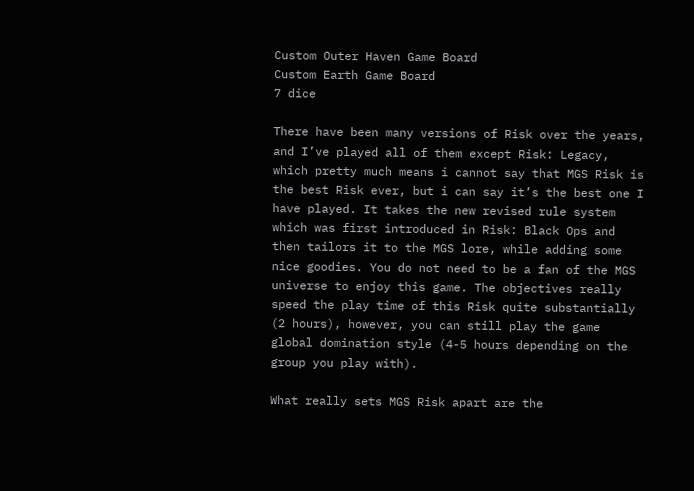Custom Outer Haven Game Board
Custom Earth Game Board
7 dice

There have been many versions of Risk over the years, and I’ve played all of them except Risk: Legacy, which pretty much means i cannot say that MGS Risk is the best Risk ever, but i can say it’s the best one I have played. It takes the new revised rule system which was first introduced in Risk: Black Ops and then tailors it to the MGS lore, while adding some nice goodies. You do not need to be a fan of the MGS universe to enjoy this game. The objectives really speed the play time of this Risk quite substantially (2 hours), however, you can still play the game global domination style (4-5 hours depending on the group you play with).

What really sets MGS Risk apart are the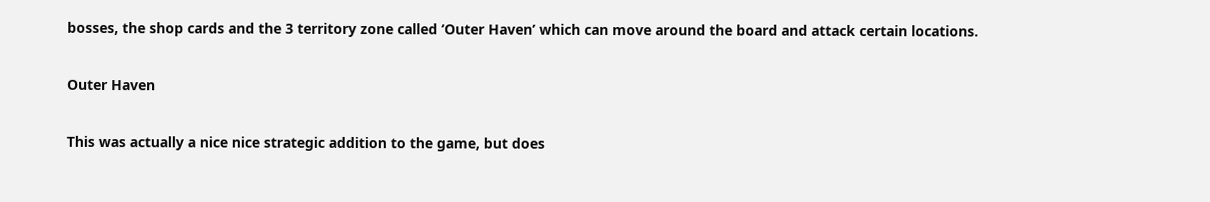bosses, the shop cards and the 3 territory zone called ‘Outer Haven’ which can move around the board and attack certain locations.

Outer Haven

This was actually a nice nice strategic addition to the game, but does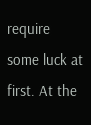require some luck at first. At the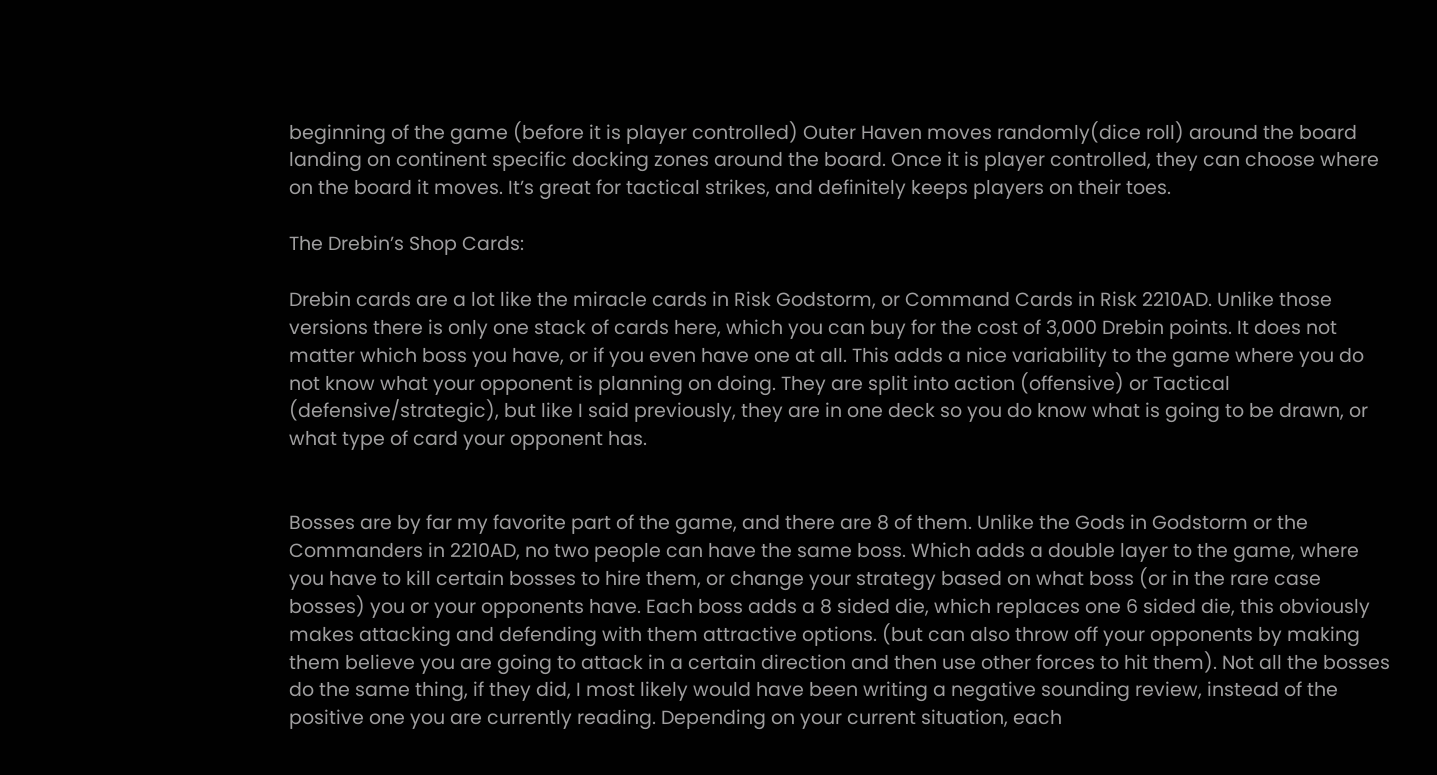beginning of the game (before it is player controlled) Outer Haven moves randomly(dice roll) around the board landing on continent specific docking zones around the board. Once it is player controlled, they can choose where on the board it moves. It’s great for tactical strikes, and definitely keeps players on their toes.

The Drebin’s Shop Cards:

Drebin cards are a lot like the miracle cards in Risk Godstorm, or Command Cards in Risk 2210AD. Unlike those versions there is only one stack of cards here, which you can buy for the cost of 3,000 Drebin points. It does not matter which boss you have, or if you even have one at all. This adds a nice variability to the game where you do not know what your opponent is planning on doing. They are split into action (offensive) or Tactical (defensive/strategic), but like I said previously, they are in one deck so you do know what is going to be drawn, or what type of card your opponent has.


Bosses are by far my favorite part of the game, and there are 8 of them. Unlike the Gods in Godstorm or the Commanders in 2210AD, no two people can have the same boss. Which adds a double layer to the game, where you have to kill certain bosses to hire them, or change your strategy based on what boss (or in the rare case bosses) you or your opponents have. Each boss adds a 8 sided die, which replaces one 6 sided die, this obviously makes attacking and defending with them attractive options. (but can also throw off your opponents by making them believe you are going to attack in a certain direction and then use other forces to hit them). Not all the bosses do the same thing, if they did, I most likely would have been writing a negative sounding review, instead of the positive one you are currently reading. Depending on your current situation, each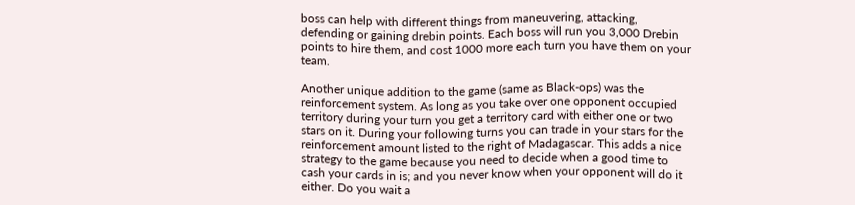boss can help with different things from maneuvering, attacking, defending or gaining drebin points. Each boss will run you 3,000 Drebin points to hire them, and cost 1000 more each turn you have them on your team.

Another unique addition to the game (same as Black-ops) was the reinforcement system. As long as you take over one opponent occupied territory during your turn you get a territory card with either one or two stars on it. During your following turns you can trade in your stars for the reinforcement amount listed to the right of Madagascar. This adds a nice strategy to the game because you need to decide when a good time to cash your cards in is; and you never know when your opponent will do it either. Do you wait a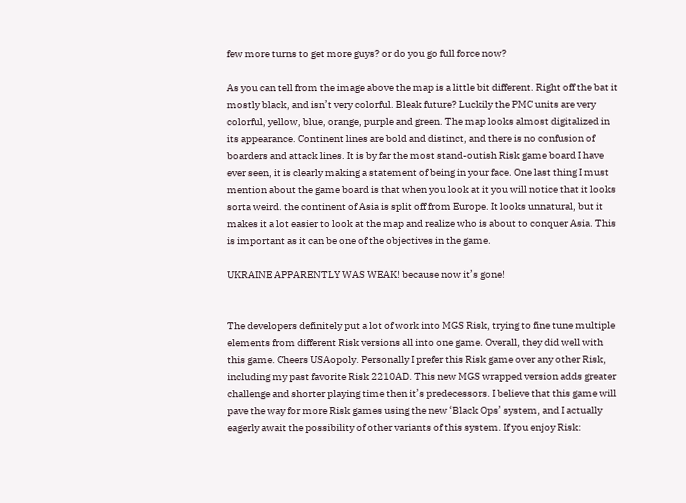few more turns to get more guys? or do you go full force now?

As you can tell from the image above the map is a little bit different. Right off the bat it mostly black, and isn’t very colorful. Bleak future? Luckily the PMC units are very colorful, yellow, blue, orange, purple and green. The map looks almost digitalized in its appearance. Continent lines are bold and distinct, and there is no confusion of boarders and attack lines. It is by far the most stand-outish Risk game board I have ever seen, it is clearly making a statement of being in your face. One last thing I must mention about the game board is that when you look at it you will notice that it looks sorta weird. the continent of Asia is split off from Europe. It looks unnatural, but it makes it a lot easier to look at the map and realize who is about to conquer Asia. This is important as it can be one of the objectives in the game.

UKRAINE APPARENTLY WAS WEAK! because now it’s gone!


The developers definitely put a lot of work into MGS Risk, trying to fine tune multiple elements from different Risk versions all into one game. Overall, they did well with this game. Cheers USAopoly. Personally I prefer this Risk game over any other Risk, including my past favorite Risk 2210AD. This new MGS wrapped version adds greater challenge and shorter playing time then it’s predecessors. I believe that this game will pave the way for more Risk games using the new ‘Black Ops’ system, and I actually eagerly await the possibility of other variants of this system. If you enjoy Risk: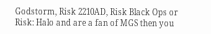Godstorm, Risk 2210AD, Risk Black Ops or Risk: Halo and are a fan of MGS then you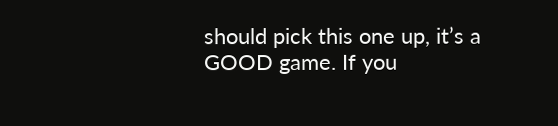should pick this one up, it’s a GOOD game. If you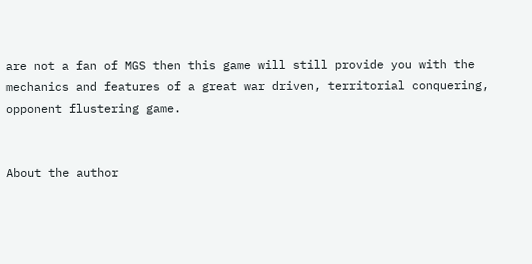are not a fan of MGS then this game will still provide you with the mechanics and features of a great war driven, territorial conquering, opponent flustering game.


About the author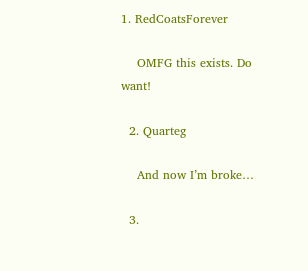1. RedCoatsForever

    OMFG this exists. Do want!

  2. Quarteg

    And now I’m broke…

  3.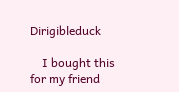Dirigibleduck

    I bought this for my friend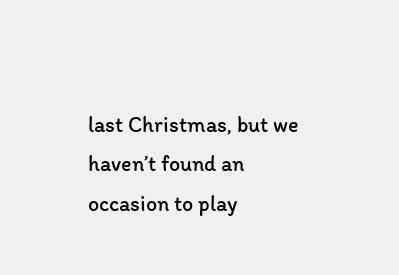last Christmas, but we haven’t found an occasion to play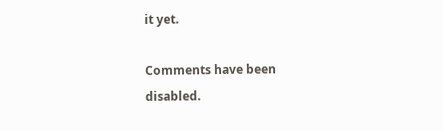it yet.

Comments have been disabled.